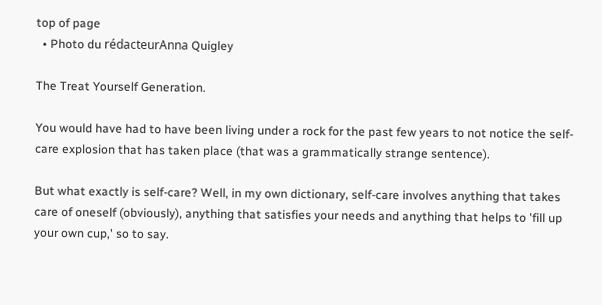top of page
  • Photo du rédacteurAnna Quigley

The Treat Yourself Generation.

You would have had to have been living under a rock for the past few years to not notice the self-care explosion that has taken place (that was a grammatically strange sentence).

But what exactly is self-care? Well, in my own dictionary, self-care involves anything that takes care of oneself (obviously), anything that satisfies your needs and anything that helps to 'fill up your own cup,' so to say.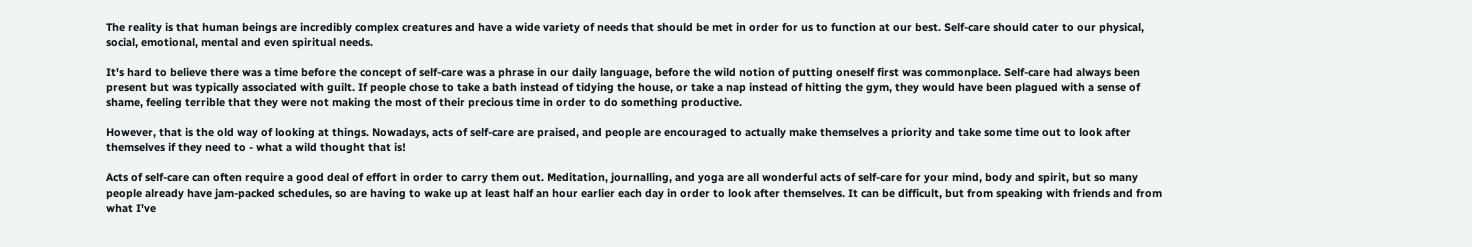The reality is that human beings are incredibly complex creatures and have a wide variety of needs that should be met in order for us to function at our best. Self-care should cater to our physical, social, emotional, mental and even spiritual needs.

It's hard to believe there was a time before the concept of self-care was a phrase in our daily language, before the wild notion of putting oneself first was commonplace. Self-care had always been present but was typically associated with guilt. If people chose to take a bath instead of tidying the house, or take a nap instead of hitting the gym, they would have been plagued with a sense of shame, feeling terrible that they were not making the most of their precious time in order to do something productive.

However, that is the old way of looking at things. Nowadays, acts of self-care are praised, and people are encouraged to actually make themselves a priority and take some time out to look after themselves if they need to - what a wild thought that is!

Acts of self-care can often require a good deal of effort in order to carry them out. Meditation, journalling, and yoga are all wonderful acts of self-care for your mind, body and spirit, but so many people already have jam-packed schedules, so are having to wake up at least half an hour earlier each day in order to look after themselves. It can be difficult, but from speaking with friends and from what I've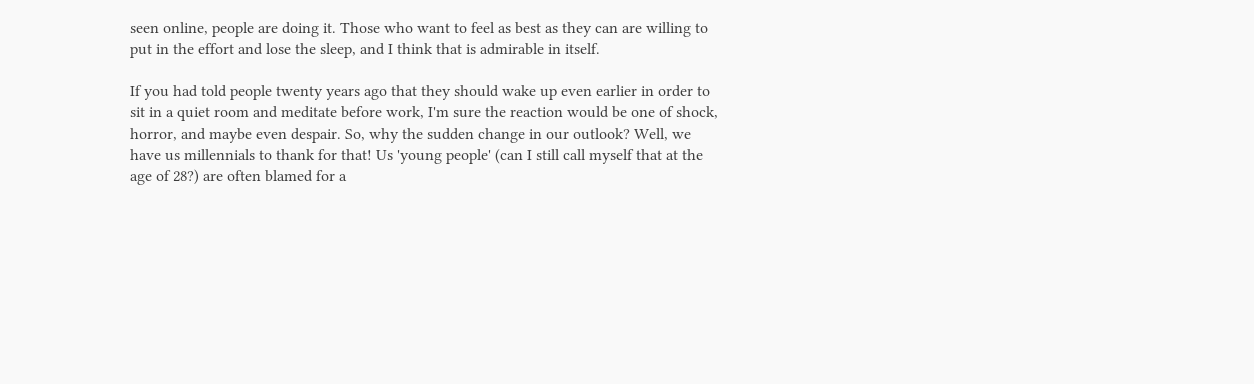seen online, people are doing it. Those who want to feel as best as they can are willing to put in the effort and lose the sleep, and I think that is admirable in itself.

If you had told people twenty years ago that they should wake up even earlier in order to sit in a quiet room and meditate before work, I'm sure the reaction would be one of shock, horror, and maybe even despair. So, why the sudden change in our outlook? Well, we have us millennials to thank for that! Us 'young people' (can I still call myself that at the age of 28?) are often blamed for a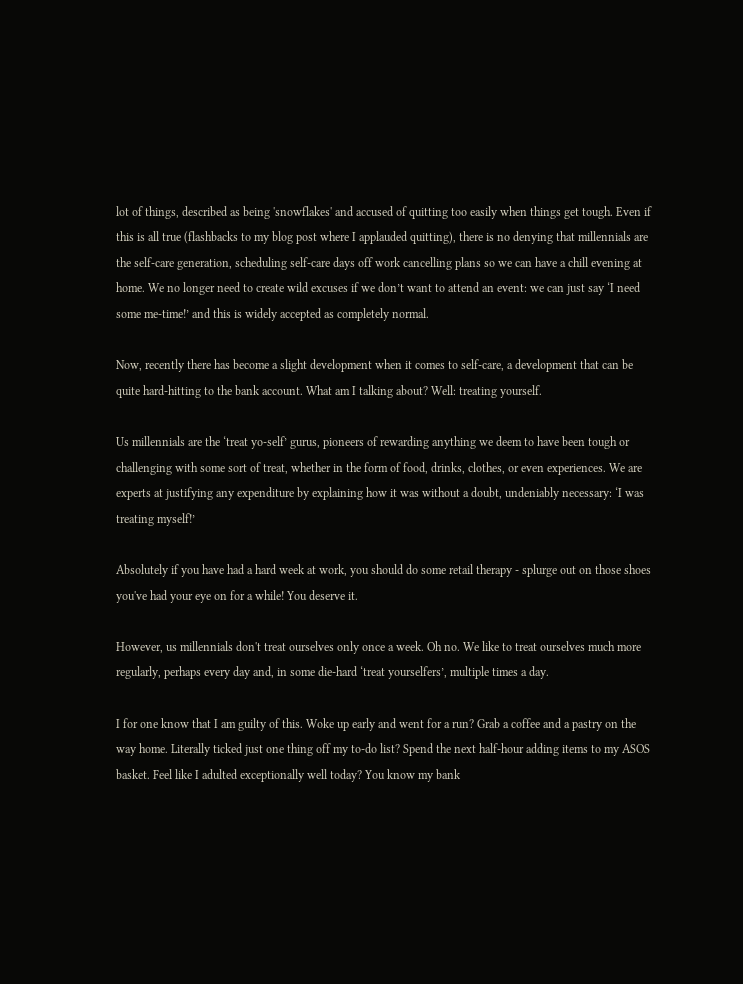lot of things, described as being 'snowflakes' and accused of quitting too easily when things get tough. Even if this is all true (flashbacks to my blog post where I applauded quitting), there is no denying that millennials are the self-care generation, scheduling self-care days off work cancelling plans so we can have a chill evening at home. We no longer need to create wild excuses if we don’t want to attend an event: we can just say ‘I need some me-time!’ and this is widely accepted as completely normal.

Now, recently there has become a slight development when it comes to self-care, a development that can be quite hard-hitting to the bank account. What am I talking about? Well: treating yourself.

Us millennials are the ‘treat yo-self’ gurus, pioneers of rewarding anything we deem to have been tough or challenging with some sort of treat, whether in the form of food, drinks, clothes, or even experiences. We are experts at justifying any expenditure by explaining how it was without a doubt, undeniably necessary: ‘I was treating myself!’

Absolutely if you have had a hard week at work, you should do some retail therapy - splurge out on those shoes you've had your eye on for a while! You deserve it.

However, us millennials don't treat ourselves only once a week. Oh no. We like to treat ourselves much more regularly, perhaps every day and, in some die-hard ‘treat yourselfers’, multiple times a day.

I for one know that I am guilty of this. Woke up early and went for a run? Grab a coffee and a pastry on the way home. Literally ticked just one thing off my to-do list? Spend the next half-hour adding items to my ASOS basket. Feel like I adulted exceptionally well today? You know my bank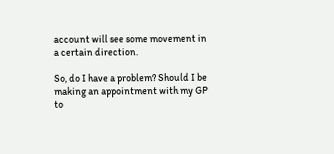account will see some movement in a certain direction.

So, do I have a problem? Should I be making an appointment with my GP to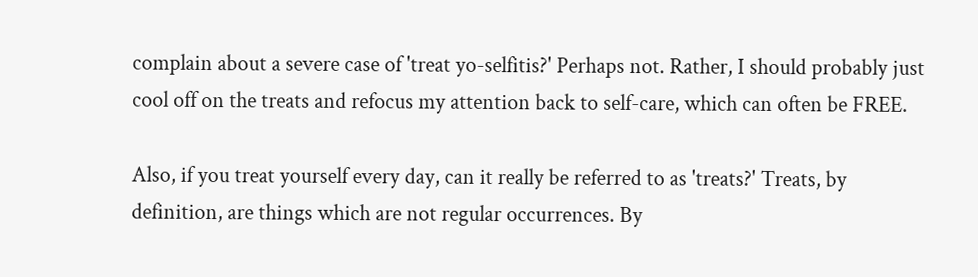complain about a severe case of 'treat yo-selfitis?' Perhaps not. Rather, I should probably just cool off on the treats and refocus my attention back to self-care, which can often be FREE.

Also, if you treat yourself every day, can it really be referred to as 'treats?' Treats, by definition, are things which are not regular occurrences. By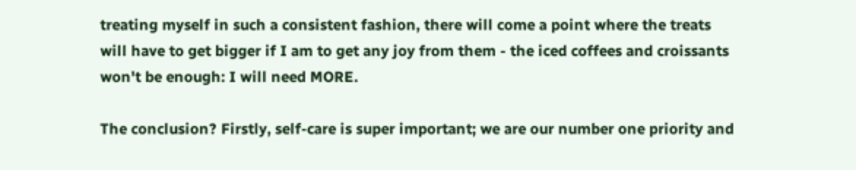treating myself in such a consistent fashion, there will come a point where the treats will have to get bigger if I am to get any joy from them - the iced coffees and croissants won't be enough: I will need MORE.

The conclusion? Firstly, self-care is super important; we are our number one priority and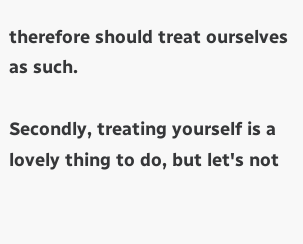therefore should treat ourselves as such.

Secondly, treating yourself is a lovely thing to do, but let's not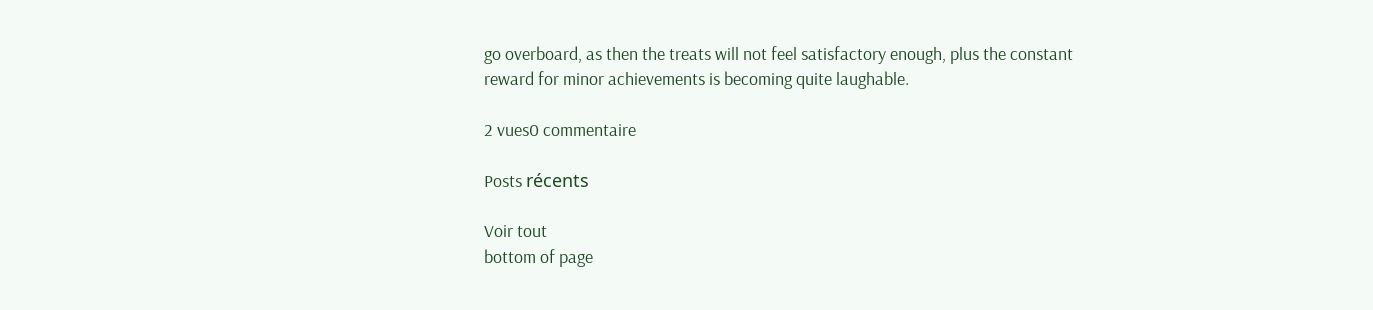go overboard, as then the treats will not feel satisfactory enough, plus the constant reward for minor achievements is becoming quite laughable.

2 vues0 commentaire

Posts récents

Voir tout
bottom of page